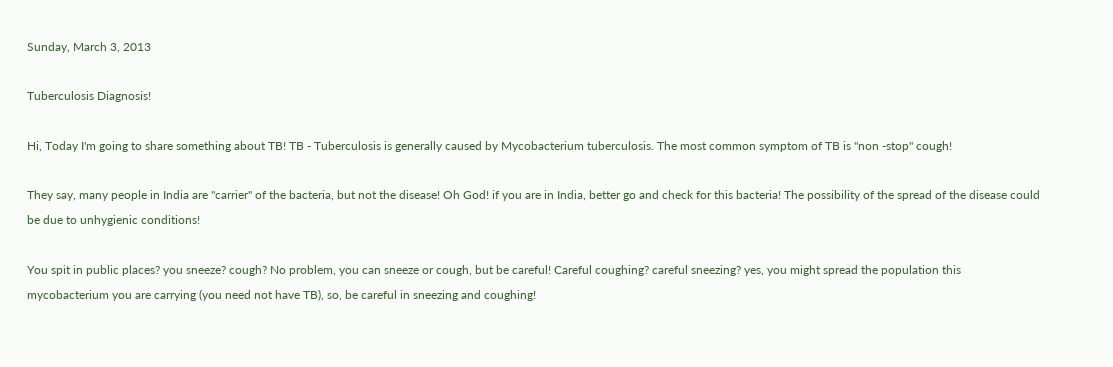Sunday, March 3, 2013

Tuberculosis Diagnosis!

Hi, Today I'm going to share something about TB! TB - Tuberculosis is generally caused by Mycobacterium tuberculosis. The most common symptom of TB is "non -stop" cough!

They say, many people in India are "carrier" of the bacteria, but not the disease! Oh God! if you are in India, better go and check for this bacteria! The possibility of the spread of the disease could be due to unhygienic conditions!

You spit in public places? you sneeze? cough? No problem, you can sneeze or cough, but be careful! Careful coughing? careful sneezing? yes, you might spread the population this mycobacterium you are carrying (you need not have TB), so, be careful in sneezing and coughing!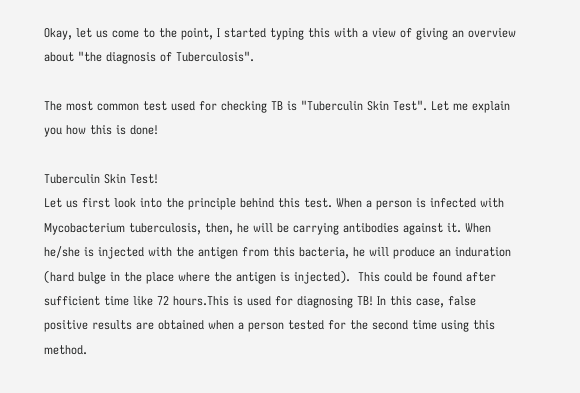Okay, let us come to the point, I started typing this with a view of giving an overview about "the diagnosis of Tuberculosis".

The most common test used for checking TB is "Tuberculin Skin Test". Let me explain you how this is done!

Tuberculin Skin Test!
Let us first look into the principle behind this test. When a person is infected with Mycobacterium tuberculosis, then, he will be carrying antibodies against it. When he/she is injected with the antigen from this bacteria, he will produce an induration (hard bulge in the place where the antigen is injected).  This could be found after sufficient time like 72 hours.This is used for diagnosing TB! In this case, false positive results are obtained when a person tested for the second time using this method.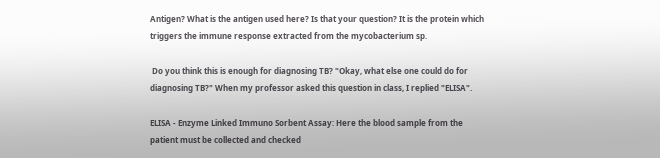Antigen? What is the antigen used here? Is that your question? It is the protein which triggers the immune response extracted from the mycobacterium sp.

 Do you think this is enough for diagnosing TB? "Okay, what else one could do for diagnosing TB?" When my professor asked this question in class, I replied "ELISA".

ELISA - Enzyme Linked Immuno Sorbent Assay: Here the blood sample from the patient must be collected and checked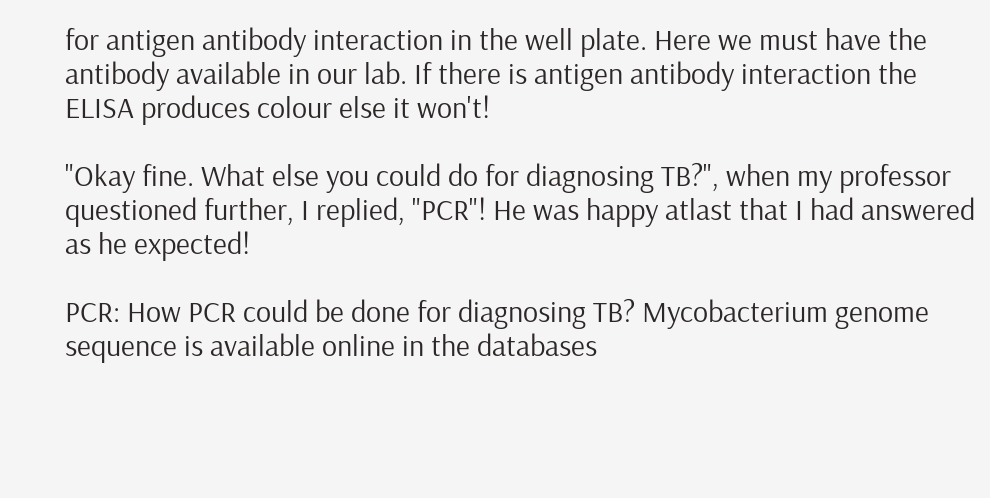for antigen antibody interaction in the well plate. Here we must have the antibody available in our lab. If there is antigen antibody interaction the ELISA produces colour else it won't!

"Okay fine. What else you could do for diagnosing TB?", when my professor questioned further, I replied, "PCR"! He was happy atlast that I had answered as he expected!

PCR: How PCR could be done for diagnosing TB? Mycobacterium genome sequence is available online in the databases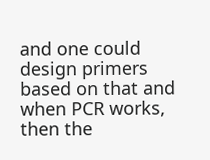and one could design primers based on that and when PCR works, then the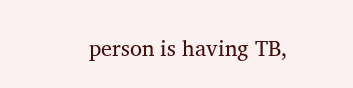person is having TB,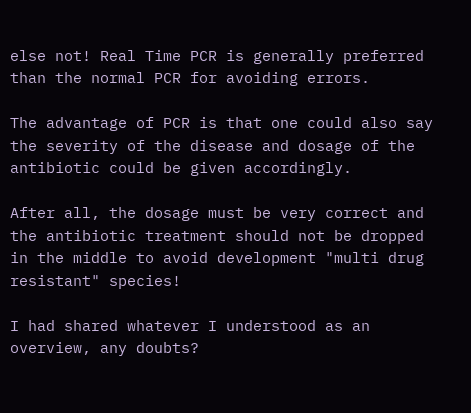else not! Real Time PCR is generally preferred than the normal PCR for avoiding errors.

The advantage of PCR is that one could also say the severity of the disease and dosage of the antibiotic could be given accordingly.

After all, the dosage must be very correct and the antibiotic treatment should not be dropped in the middle to avoid development "multi drug resistant" species!

I had shared whatever I understood as an overview, any doubts?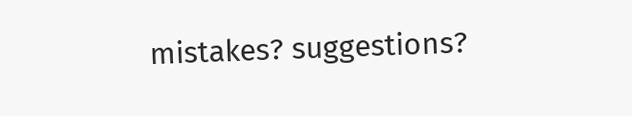mistakes? suggestions?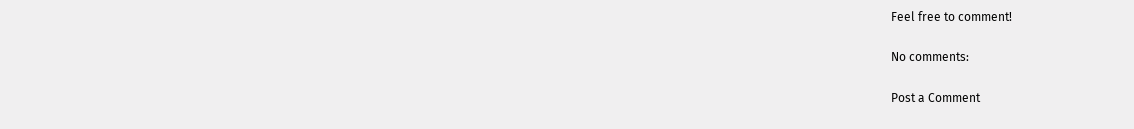Feel free to comment!

No comments:

Post a Comment